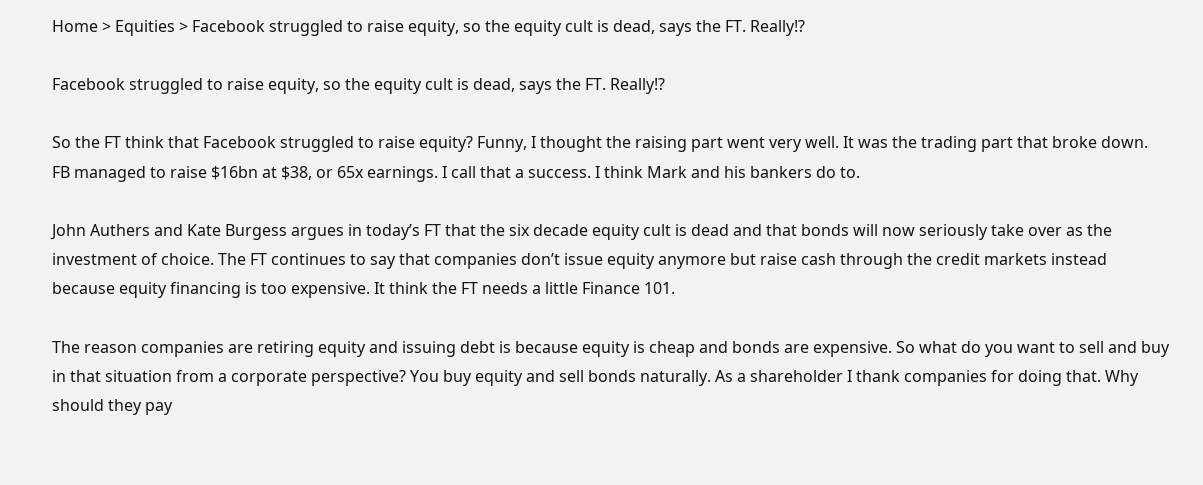Home > Equities > Facebook struggled to raise equity, so the equity cult is dead, says the FT. Really!?

Facebook struggled to raise equity, so the equity cult is dead, says the FT. Really!?

So the FT think that Facebook struggled to raise equity? Funny, I thought the raising part went very well. It was the trading part that broke down. FB managed to raise $16bn at $38, or 65x earnings. I call that a success. I think Mark and his bankers do to.

John Authers and Kate Burgess argues in today’s FT that the six decade equity cult is dead and that bonds will now seriously take over as the investment of choice. The FT continues to say that companies don’t issue equity anymore but raise cash through the credit markets instead because equity financing is too expensive. It think the FT needs a little Finance 101.

The reason companies are retiring equity and issuing debt is because equity is cheap and bonds are expensive. So what do you want to sell and buy in that situation from a corporate perspective? You buy equity and sell bonds naturally. As a shareholder I thank companies for doing that. Why should they pay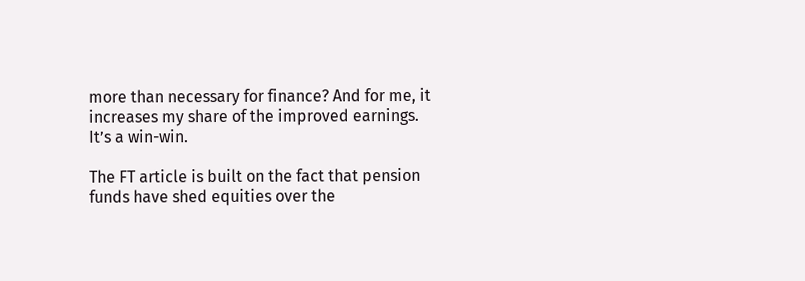more than necessary for finance? And for me, it increases my share of the improved earnings. It’s a win-win.

The FT article is built on the fact that pension funds have shed equities over the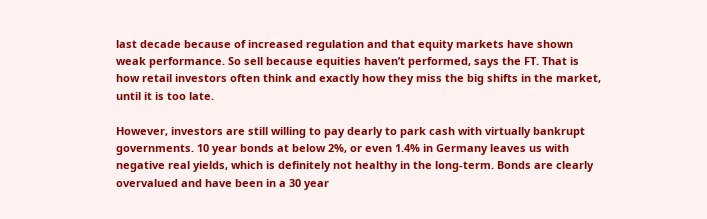last decade because of increased regulation and that equity markets have shown weak performance. So sell because equities haven’t performed, says the FT. That is how retail investors often think and exactly how they miss the big shifts in the market, until it is too late.

However, investors are still willing to pay dearly to park cash with virtually bankrupt governments. 10 year bonds at below 2%, or even 1.4% in Germany leaves us with negative real yields, which is definitely not healthy in the long-term. Bonds are clearly overvalued and have been in a 30 year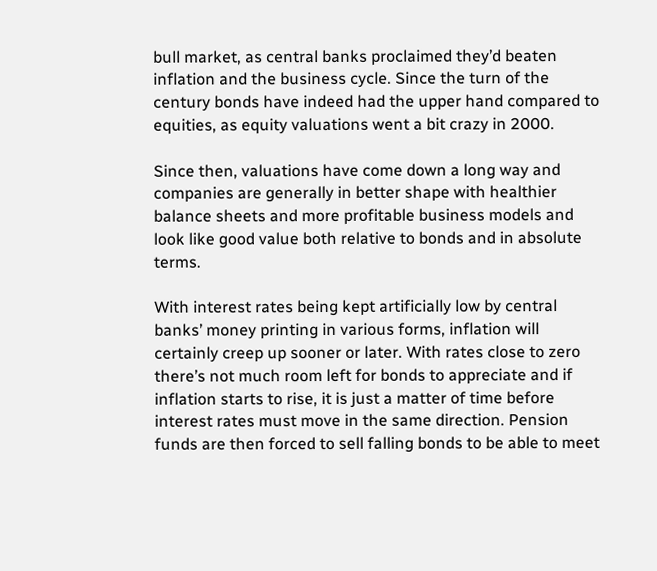bull market, as central banks proclaimed they’d beaten inflation and the business cycle. Since the turn of the century bonds have indeed had the upper hand compared to equities, as equity valuations went a bit crazy in 2000.

Since then, valuations have come down a long way and companies are generally in better shape with healthier balance sheets and more profitable business models and look like good value both relative to bonds and in absolute terms.

With interest rates being kept artificially low by central banks’ money printing in various forms, inflation will certainly creep up sooner or later. With rates close to zero there’s not much room left for bonds to appreciate and if inflation starts to rise, it is just a matter of time before interest rates must move in the same direction. Pension funds are then forced to sell falling bonds to be able to meet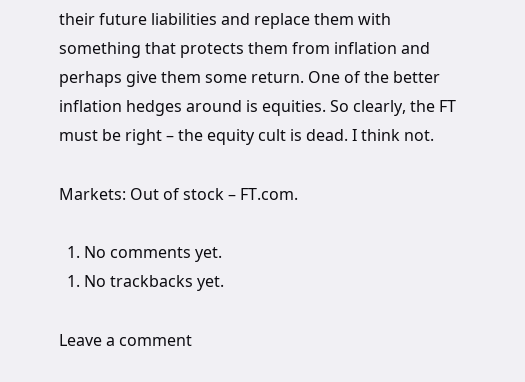their future liabilities and replace them with something that protects them from inflation and perhaps give them some return. One of the better inflation hedges around is equities. So clearly, the FT must be right – the equity cult is dead. I think not.

Markets: Out of stock – FT.com.

  1. No comments yet.
  1. No trackbacks yet.

Leave a comment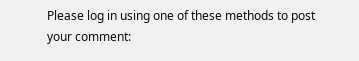Please log in using one of these methods to post your comment: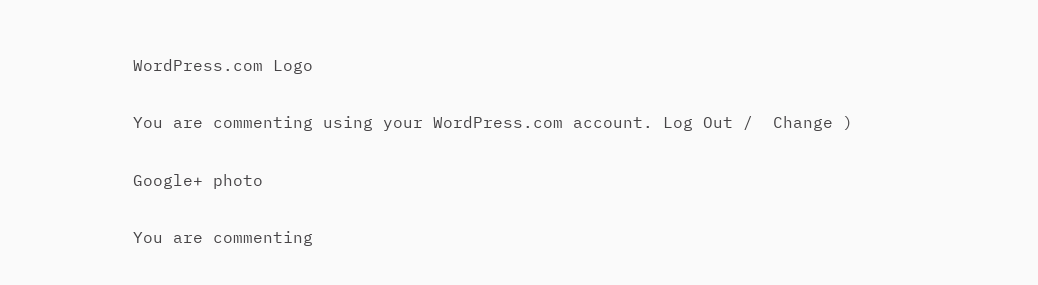WordPress.com Logo

You are commenting using your WordPress.com account. Log Out /  Change )

Google+ photo

You are commenting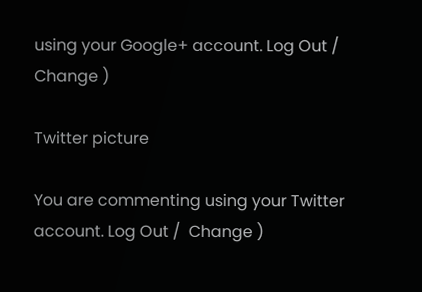using your Google+ account. Log Out /  Change )

Twitter picture

You are commenting using your Twitter account. Log Out /  Change )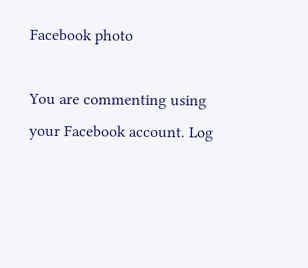Facebook photo

You are commenting using your Facebook account. Log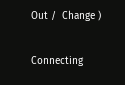Out /  Change )


Connecting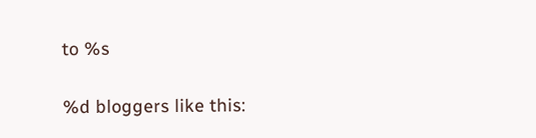to %s

%d bloggers like this: